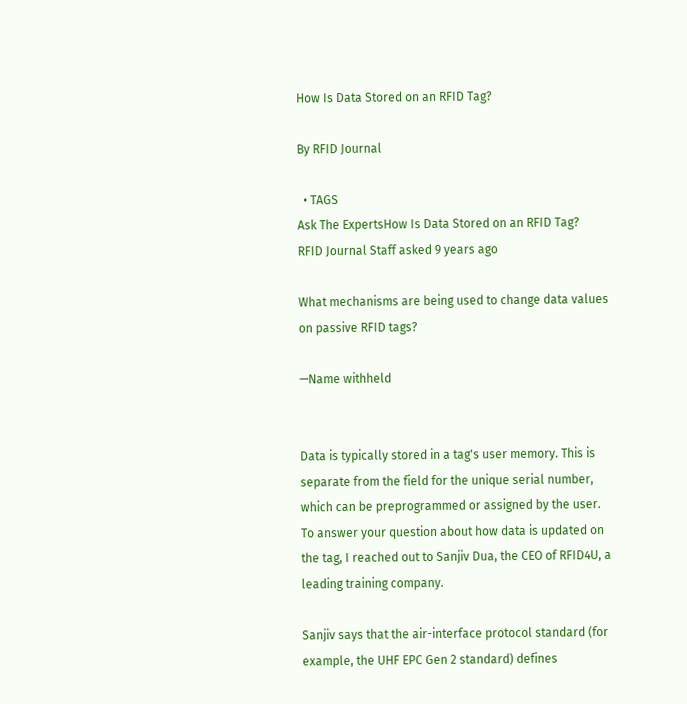How Is Data Stored on an RFID Tag?

By RFID Journal

  • TAGS
Ask The ExpertsHow Is Data Stored on an RFID Tag?
RFID Journal Staff asked 9 years ago

What mechanisms are being used to change data values on passive RFID tags?

—Name withheld


Data is typically stored in a tag's user memory. This is separate from the field for the unique serial number, which can be preprogrammed or assigned by the user. To answer your question about how data is updated on the tag, I reached out to Sanjiv Dua, the CEO of RFID4U, a leading training company.

Sanjiv says that the air-interface protocol standard (for example, the UHF EPC Gen 2 standard) defines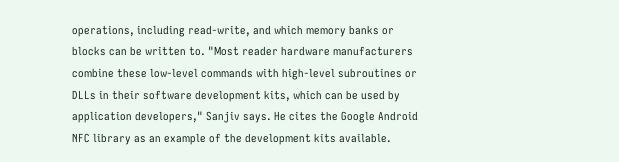operations, including read-write, and which memory banks or blocks can be written to. "Most reader hardware manufacturers combine these low-level commands with high-level subroutines or DLLs in their software development kits, which can be used by application developers," Sanjiv says. He cites the Google Android NFC library as an example of the development kits available.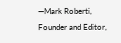—Mark Roberti, Founder and Editor,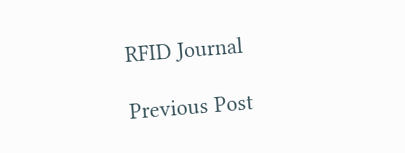RFID Journal

Previous Post